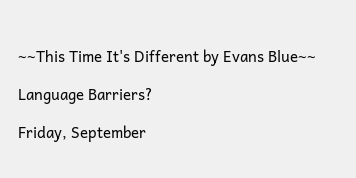~~This Time It's Different by Evans Blue~~

Language Barriers?

Friday, September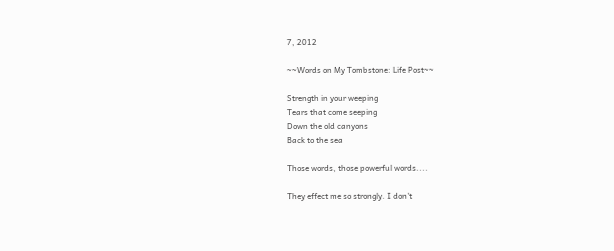7, 2012

~~Words on My Tombstone: Life Post~~

Strength in your weeping
Tears that come seeping
Down the old canyons
Back to the sea

Those words, those powerful words....

They effect me so strongly. I don't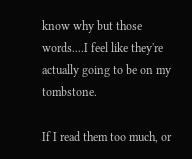know why but those words....I feel like they're actually going to be on my tombstone.

If I read them too much, or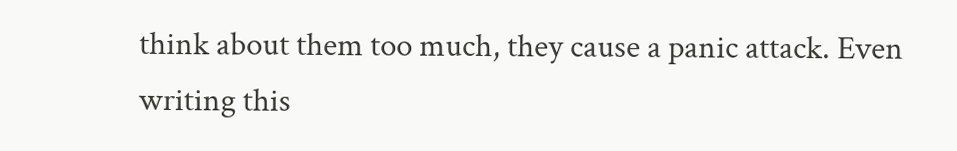think about them too much, they cause a panic attack. Even writing this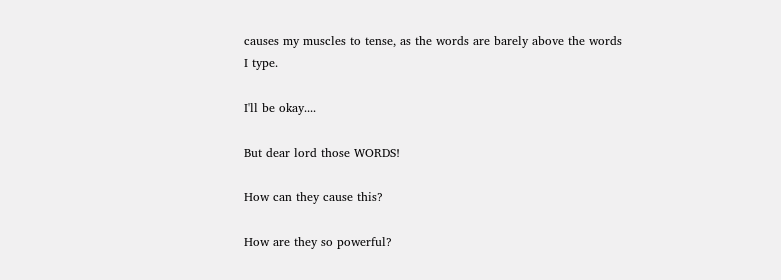causes my muscles to tense, as the words are barely above the words I type.

I'll be okay....

But dear lord those WORDS!

How can they cause this?

How are they so powerful?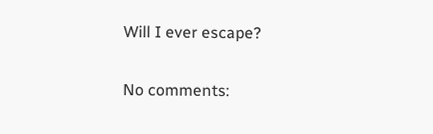Will I ever escape?

No comments: